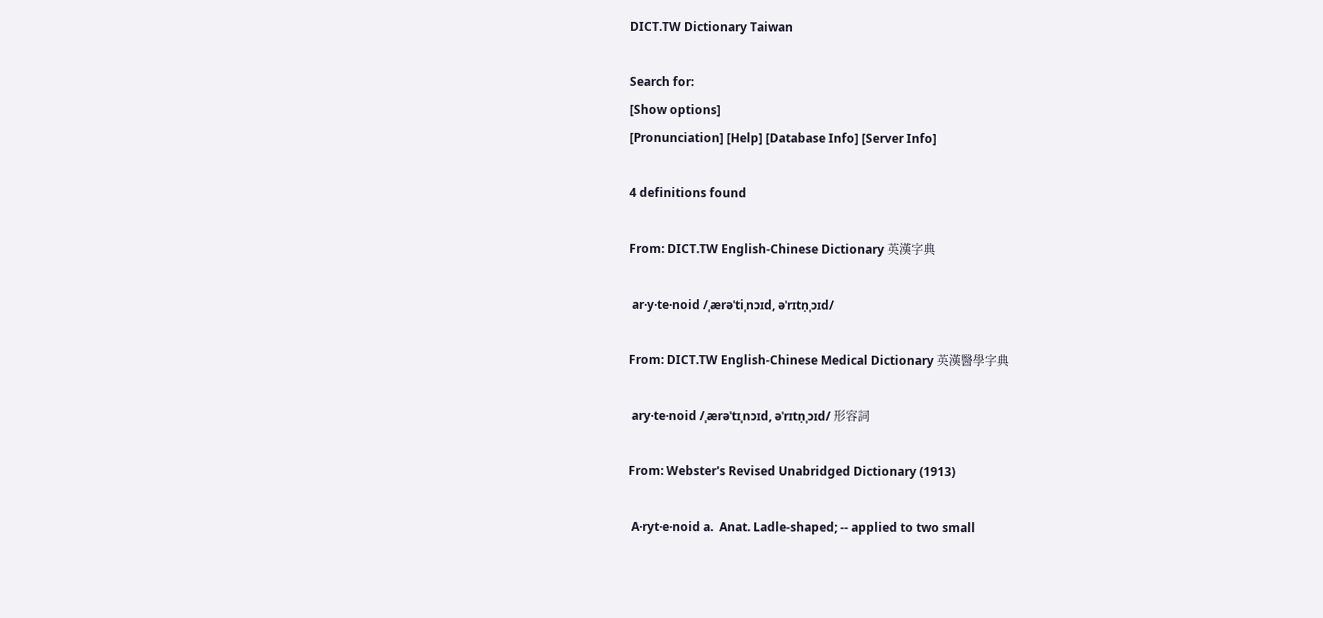DICT.TW Dictionary Taiwan

Search for:
[Show options]
[Pronunciation] [Help] [Database Info] [Server Info]

4 definitions found

From: DICT.TW English-Chinese Dictionary 英漢字典

 ar·y·te·noid /ˌærəˈtiˌnɔɪd, əˈrɪtṇˌɔɪd/

From: DICT.TW English-Chinese Medical Dictionary 英漢醫學字典

 ary·te·noid /ˌærəˈtɪˌnɔɪd, əˈrɪtṇˌɔɪd/ 形容詞

From: Webster's Revised Unabridged Dictionary (1913)

 A·ryt·e·noid a.  Anat. Ladle-shaped; -- applied to two small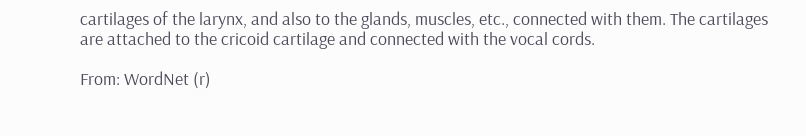cartilages of the larynx, and also to the glands, muscles, etc., connected with them. The cartilages are attached to the cricoid cartilage and connected with the vocal cords.

From: WordNet (r)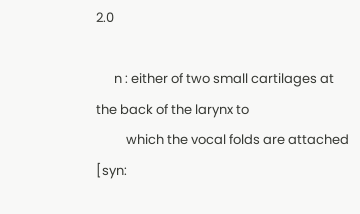2.0

      n : either of two small cartilages at the back of the larynx to
          which the vocal folds are attached [syn: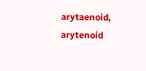arytaenoid, arytenoid